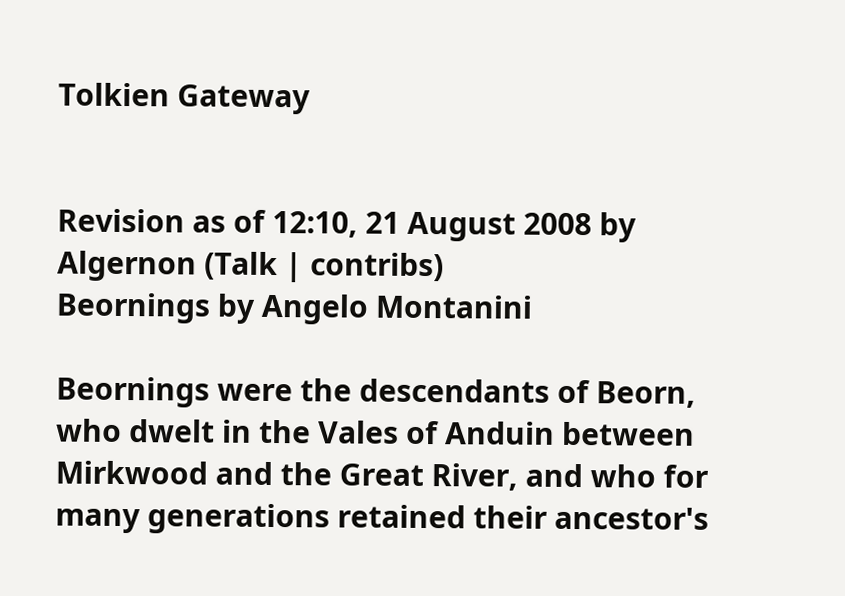Tolkien Gateway


Revision as of 12:10, 21 August 2008 by Algernon (Talk | contribs)
Beornings by Angelo Montanini

Beornings were the descendants of Beorn, who dwelt in the Vales of Anduin between Mirkwood and the Great River, and who for many generations retained their ancestor's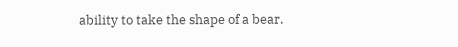ability to take the shape of a bear.